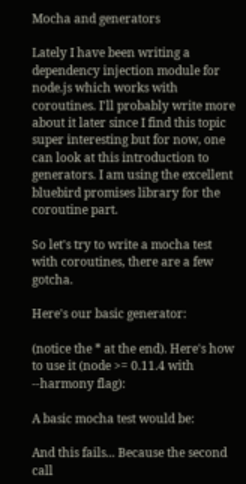Mocha and generators

Lately I have been writing a dependency injection module for node.js which works with coroutines. I'll probably write more about it later since I find this topic super interesting but for now, one can look at this introduction to generators. I am using the excellent bluebird promises library for the coroutine part.

So let's try to write a mocha test with coroutines, there are a few gotcha.

Here's our basic generator:

(notice the * at the end). Here's how to use it (node >= 0.11.4 with --harmony flag):

A basic mocha test would be:

And this fails... Because the second call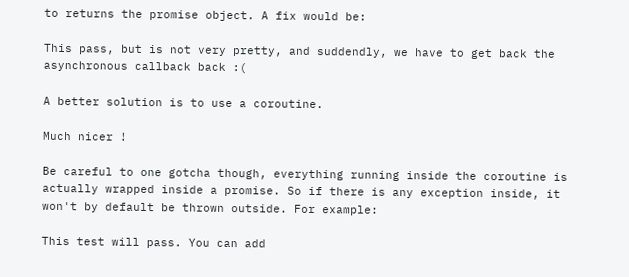to returns the promise object. A fix would be:

This pass, but is not very pretty, and suddendly, we have to get back the asynchronous callback back :(

A better solution is to use a coroutine.

Much nicer !

Be careful to one gotcha though, everything running inside the coroutine is actually wrapped inside a promise. So if there is any exception inside, it won't by default be thrown outside. For example:

This test will pass. You can add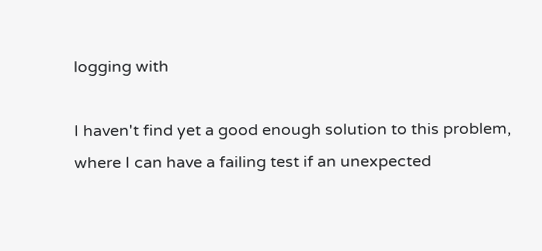logging with

I haven't find yet a good enough solution to this problem, where I can have a failing test if an unexpected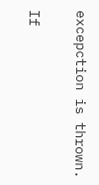excepction is thrown.

If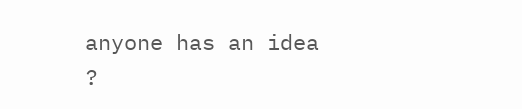anyone has an idea ?